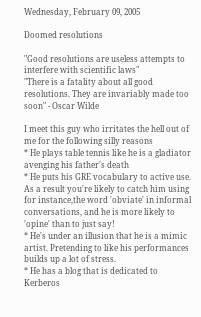Wednesday, February 09, 2005

Doomed resolutions

"Good resolutions are useless attempts to interfere with scientific laws"
"There is a fatality about all good resolutions. They are invariably made too soon" - Oscar Wilde

I meet this guy who irritates the hell out of me for the following silly reasons
* He plays table tennis like he is a gladiator avenging his father's death
* He puts his GRE vocabulary to active use. As a result you're likely to catch him using for instance,the word 'obviate' in informal conversations, and he is more likely to 'opine' than to just say!
* He's under an illusion that he is a mimic artist. Pretending to like his performances builds up a lot of stress.
* He has a blog that is dedicated to Kerberos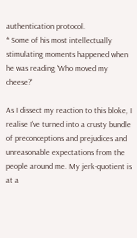authentication protocol.
* Some of his most intellectually stimulating moments happened when he was reading 'Who moved my cheese?'

As I dissect my reaction to this bloke, I realise I've turned into a crusty bundle of preconceptions and prejudices and unreasonable expectations from the people around me. My jerk-quotient is at a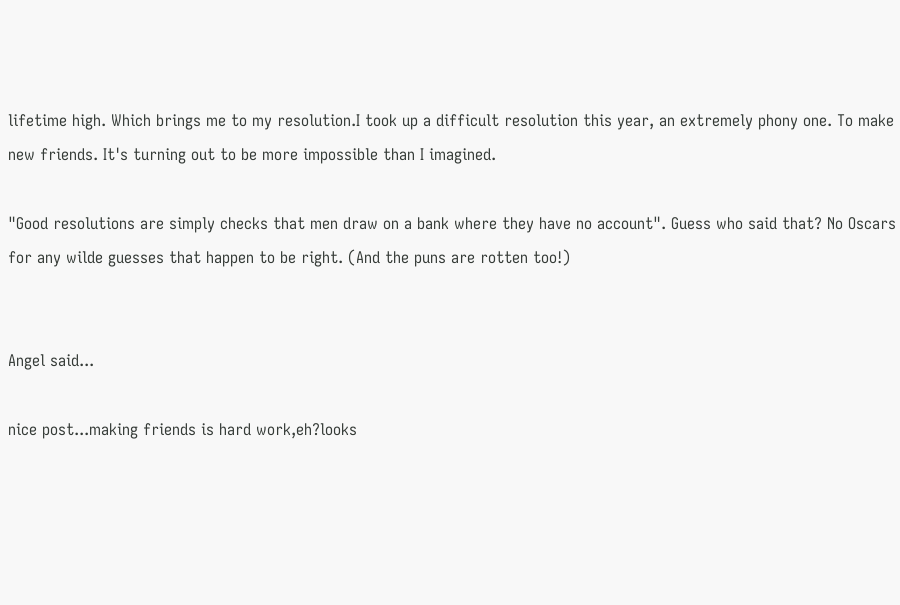lifetime high. Which brings me to my resolution.I took up a difficult resolution this year, an extremely phony one. To make new friends. It's turning out to be more impossible than I imagined.

"Good resolutions are simply checks that men draw on a bank where they have no account". Guess who said that? No Oscars for any wilde guesses that happen to be right. (And the puns are rotten too!)


Angel said...

nice post...making friends is hard work,eh?looks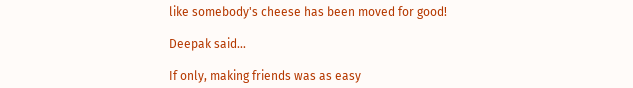like somebody's cheese has been moved for good!

Deepak said...

If only, making friends was as easy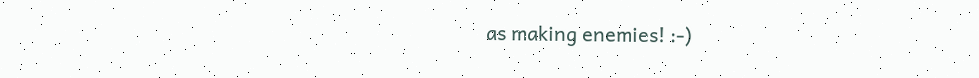as making enemies! :-)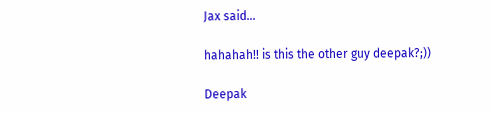Jax said...

hahahah!! is this the other guy deepak?;))

Deepak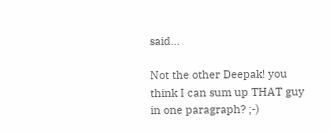said...

Not the other Deepak! you think I can sum up THAT guy in one paragraph? ;-)